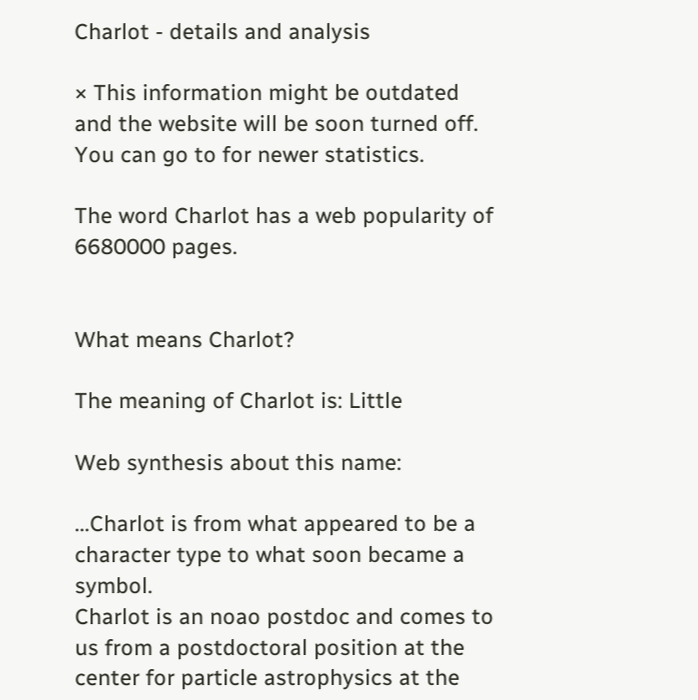Charlot - details and analysis

× This information might be outdated and the website will be soon turned off.
You can go to for newer statistics.

The word Charlot has a web popularity of 6680000 pages.


What means Charlot?

The meaning of Charlot is: Little

Web synthesis about this name:

...Charlot is from what appeared to be a character type to what soon became a symbol.
Charlot is an noao postdoc and comes to us from a postdoctoral position at the center for particle astrophysics at the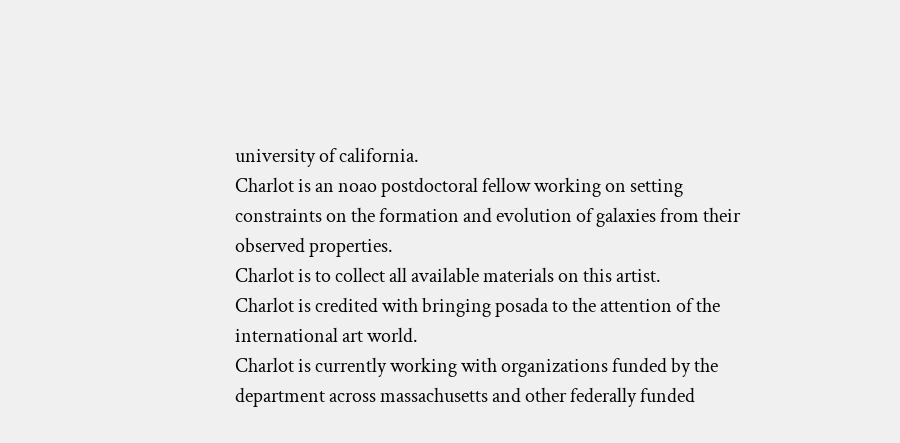university of california.
Charlot is an noao postdoctoral fellow working on setting constraints on the formation and evolution of galaxies from their observed properties.
Charlot is to collect all available materials on this artist.
Charlot is credited with bringing posada to the attention of the international art world.
Charlot is currently working with organizations funded by the department across massachusetts and other federally funded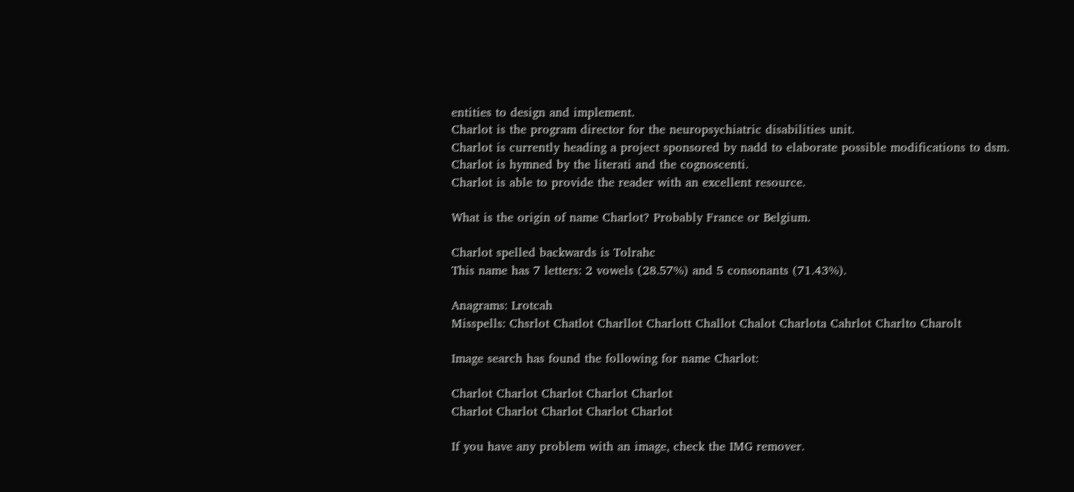entities to design and implement.
Charlot is the program director for the neuropsychiatric disabilities unit.
Charlot is currently heading a project sponsored by nadd to elaborate possible modifications to dsm.
Charlot is hymned by the literati and the cognoscenti.
Charlot is able to provide the reader with an excellent resource.

What is the origin of name Charlot? Probably France or Belgium.

Charlot spelled backwards is Tolrahc
This name has 7 letters: 2 vowels (28.57%) and 5 consonants (71.43%).

Anagrams: Lrotcah
Misspells: Chsrlot Chatlot Charllot Charlott Challot Chalot Charlota Cahrlot Charlto Charolt

Image search has found the following for name Charlot:

Charlot Charlot Charlot Charlot Charlot
Charlot Charlot Charlot Charlot Charlot

If you have any problem with an image, check the IMG remover.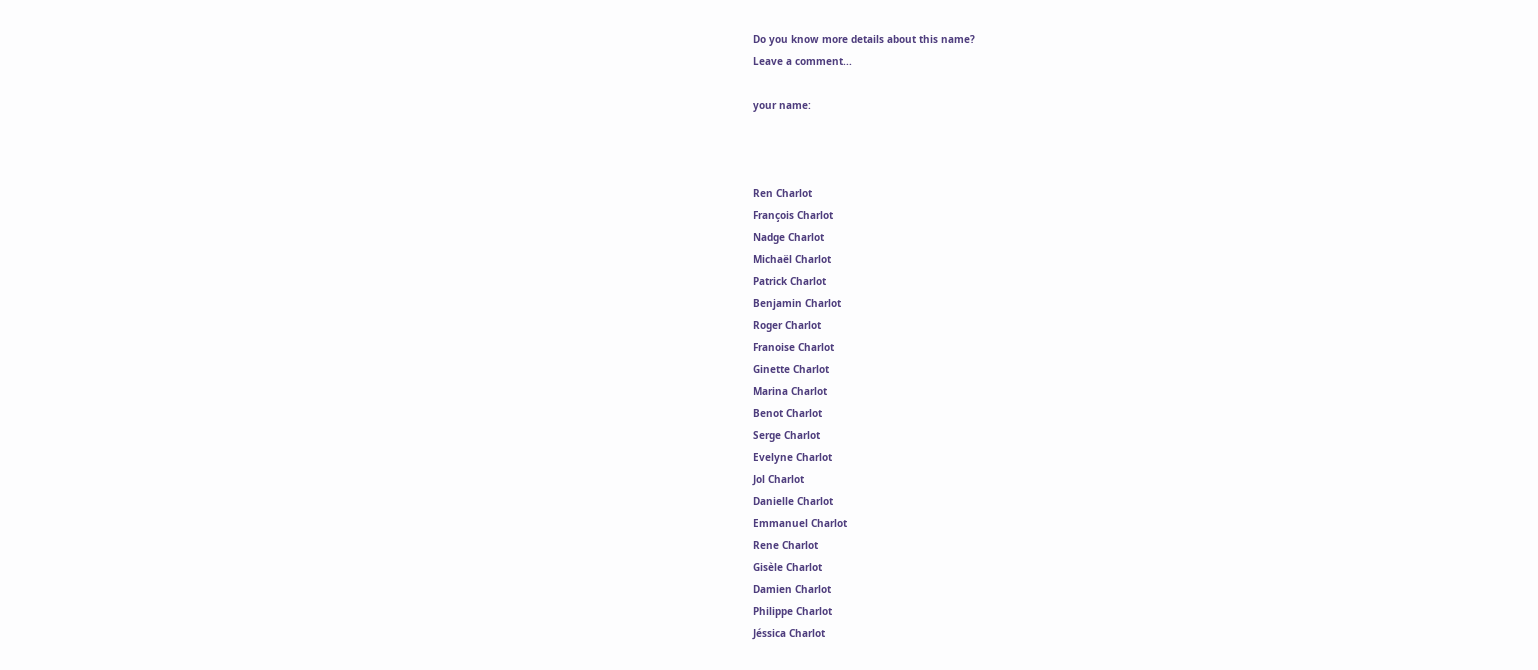Do you know more details about this name?
Leave a comment...

your name:



Ren Charlot
François Charlot
Nadge Charlot
Michaël Charlot
Patrick Charlot
Benjamin Charlot
Roger Charlot
Franoise Charlot
Ginette Charlot
Marina Charlot
Benot Charlot
Serge Charlot
Evelyne Charlot
Jol Charlot
Danielle Charlot
Emmanuel Charlot
Rene Charlot
Gisèle Charlot
Damien Charlot
Philippe Charlot
Jéssica Charlot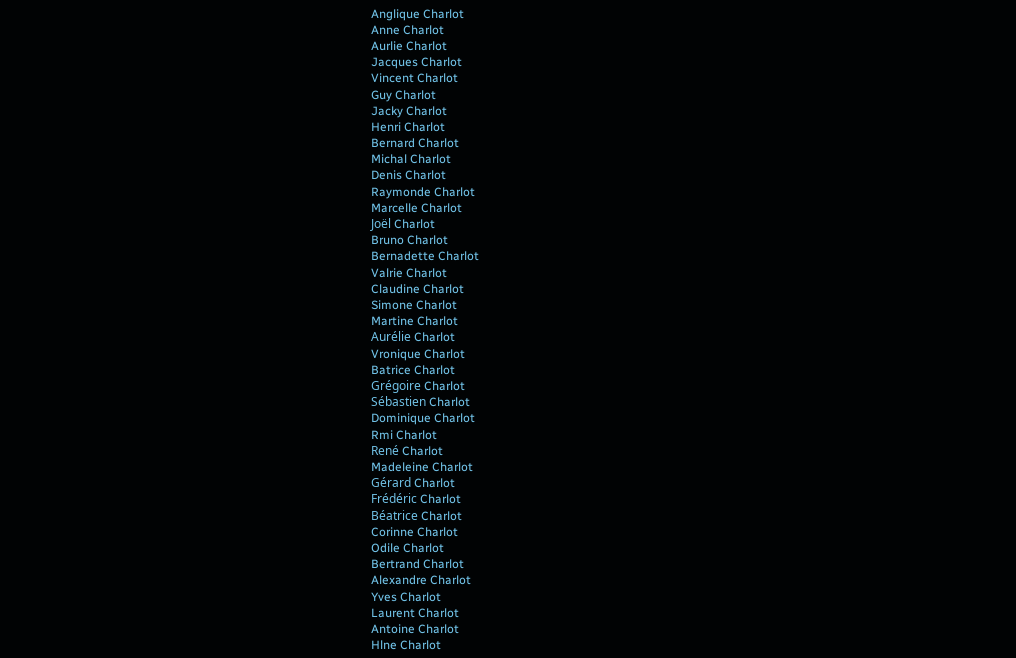Anglique Charlot
Anne Charlot
Aurlie Charlot
Jacques Charlot
Vincent Charlot
Guy Charlot
Jacky Charlot
Henri Charlot
Bernard Charlot
Michal Charlot
Denis Charlot
Raymonde Charlot
Marcelle Charlot
Joël Charlot
Bruno Charlot
Bernadette Charlot
Valrie Charlot
Claudine Charlot
Simone Charlot
Martine Charlot
Aurélie Charlot
Vronique Charlot
Batrice Charlot
Grégoire Charlot
Sébastien Charlot
Dominique Charlot
Rmi Charlot
René Charlot
Madeleine Charlot
Gérard Charlot
Frédéric Charlot
Béatrice Charlot
Corinne Charlot
Odile Charlot
Bertrand Charlot
Alexandre Charlot
Yves Charlot
Laurent Charlot
Antoine Charlot
Hlne Charlot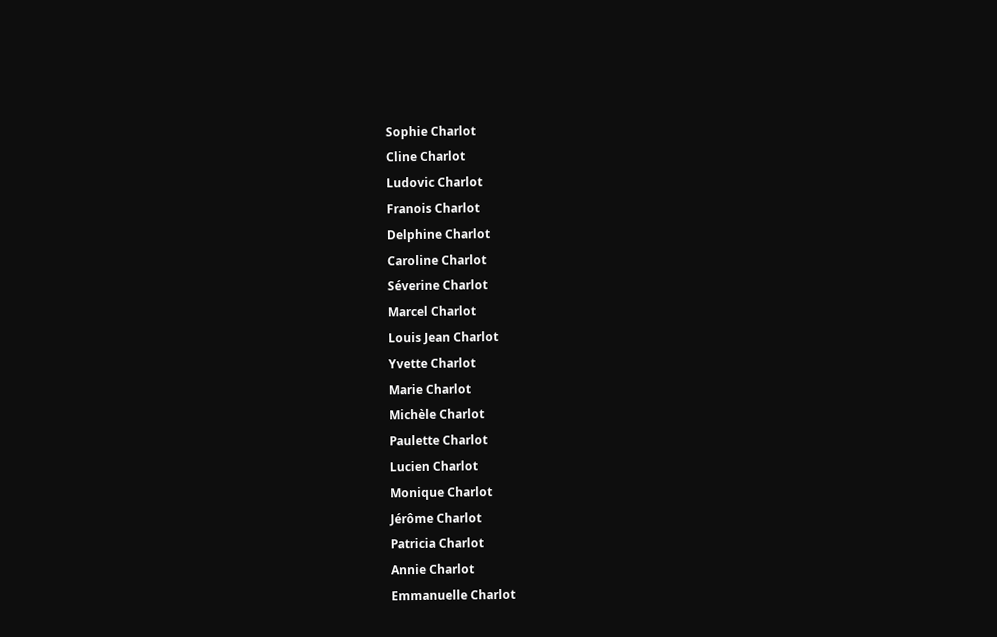Sophie Charlot
Cline Charlot
Ludovic Charlot
Franois Charlot
Delphine Charlot
Caroline Charlot
Séverine Charlot
Marcel Charlot
Louis Jean Charlot
Yvette Charlot
Marie Charlot
Michèle Charlot
Paulette Charlot
Lucien Charlot
Monique Charlot
Jérôme Charlot
Patricia Charlot
Annie Charlot
Emmanuelle Charlot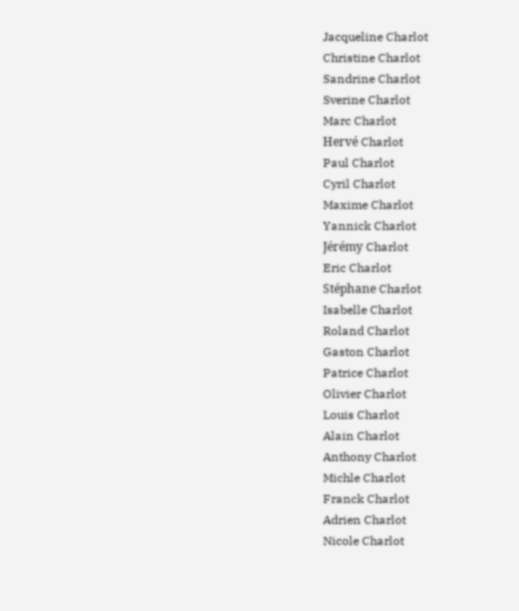Jacqueline Charlot
Christine Charlot
Sandrine Charlot
Sverine Charlot
Marc Charlot
Hervé Charlot
Paul Charlot
Cyril Charlot
Maxime Charlot
Yannick Charlot
Jérémy Charlot
Eric Charlot
Stéphane Charlot
Isabelle Charlot
Roland Charlot
Gaston Charlot
Patrice Charlot
Olivier Charlot
Louis Charlot
Alain Charlot
Anthony Charlot
Michle Charlot
Franck Charlot
Adrien Charlot
Nicole Charlot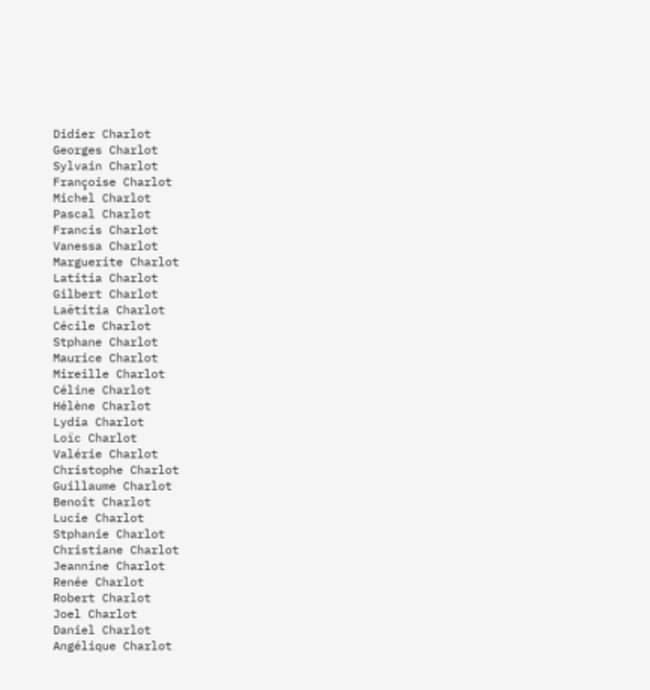Didier Charlot
Georges Charlot
Sylvain Charlot
Françoise Charlot
Michel Charlot
Pascal Charlot
Francis Charlot
Vanessa Charlot
Marguerite Charlot
Latitia Charlot
Gilbert Charlot
Laëtitia Charlot
Cécile Charlot
Stphane Charlot
Maurice Charlot
Mireille Charlot
Céline Charlot
Hélène Charlot
Lydia Charlot
Loïc Charlot
Valérie Charlot
Christophe Charlot
Guillaume Charlot
Benoît Charlot
Lucie Charlot
Stphanie Charlot
Christiane Charlot
Jeannine Charlot
Renée Charlot
Robert Charlot
Joel Charlot
Daniel Charlot
Angélique Charlot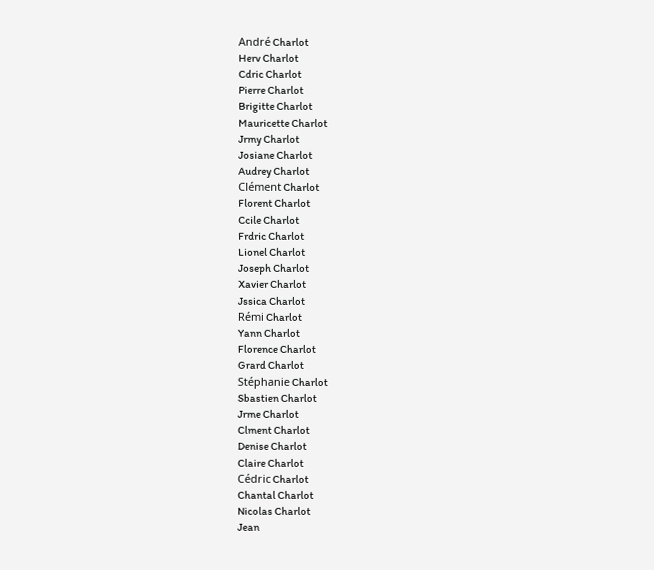André Charlot
Herv Charlot
Cdric Charlot
Pierre Charlot
Brigitte Charlot
Mauricette Charlot
Jrmy Charlot
Josiane Charlot
Audrey Charlot
Clément Charlot
Florent Charlot
Ccile Charlot
Frdric Charlot
Lionel Charlot
Joseph Charlot
Xavier Charlot
Jssica Charlot
Rémi Charlot
Yann Charlot
Florence Charlot
Grard Charlot
Stéphanie Charlot
Sbastien Charlot
Jrme Charlot
Clment Charlot
Denise Charlot
Claire Charlot
Cédric Charlot
Chantal Charlot
Nicolas Charlot
Jean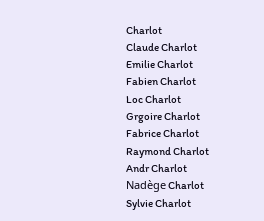Charlot
Claude Charlot
Emilie Charlot
Fabien Charlot
Loc Charlot
Grgoire Charlot
Fabrice Charlot
Raymond Charlot
Andr Charlot
Nadège Charlot
Sylvie Charlot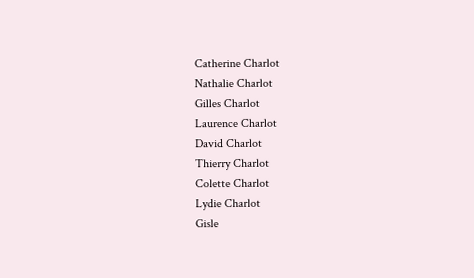Catherine Charlot
Nathalie Charlot
Gilles Charlot
Laurence Charlot
David Charlot
Thierry Charlot
Colette Charlot
Lydie Charlot
Gisle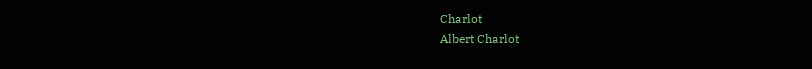Charlot
Albert Charlot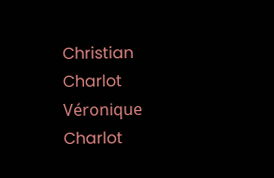Christian Charlot
Véronique Charlot